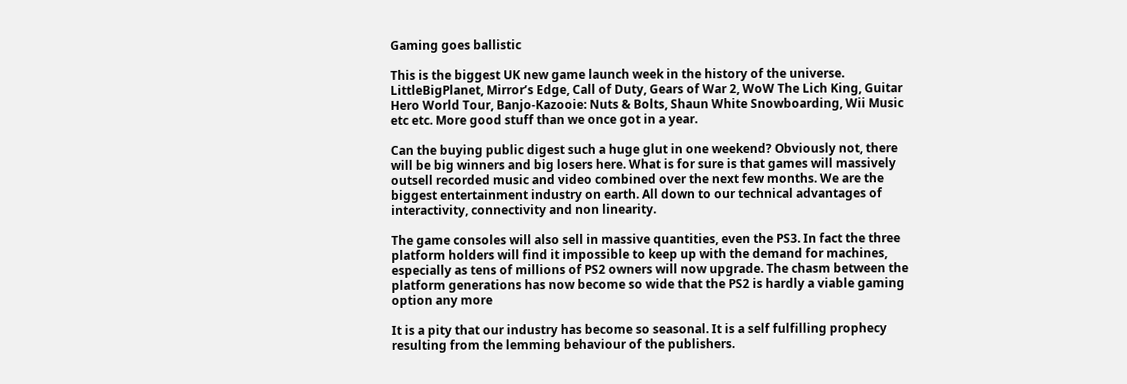Gaming goes ballistic

This is the biggest UK new game launch week in the history of the universe. LittleBigPlanet, Mirror’s Edge, Call of Duty, Gears of War 2, WoW The Lich King, Guitar Hero World Tour, Banjo-Kazooie: Nuts & Bolts, Shaun White Snowboarding, Wii Music etc etc. More good stuff than we once got in a year.

Can the buying public digest such a huge glut in one weekend? Obviously not, there will be big winners and big losers here. What is for sure is that games will massively outsell recorded music and video combined over the next few months. We are the biggest entertainment industry on earth. All down to our technical advantages of interactivity, connectivity and non linearity.

The game consoles will also sell in massive quantities, even the PS3. In fact the three platform holders will find it impossible to keep up with the demand for machines, especially as tens of millions of PS2 owners will now upgrade. The chasm between the platform generations has now become so wide that the PS2 is hardly a viable gaming option any more

It is a pity that our industry has become so seasonal. It is a self fulfilling prophecy resulting from the lemming behaviour of the publishers.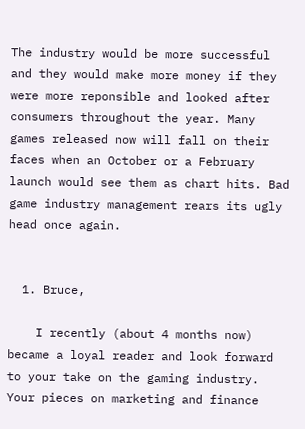The industry would be more successful and they would make more money if they were more reponsible and looked after consumers throughout the year. Many games released now will fall on their faces when an October or a February launch would see them as chart hits. Bad game industry management rears its ugly head once again.


  1. Bruce,

    I recently (about 4 months now) became a loyal reader and look forward to your take on the gaming industry. Your pieces on marketing and finance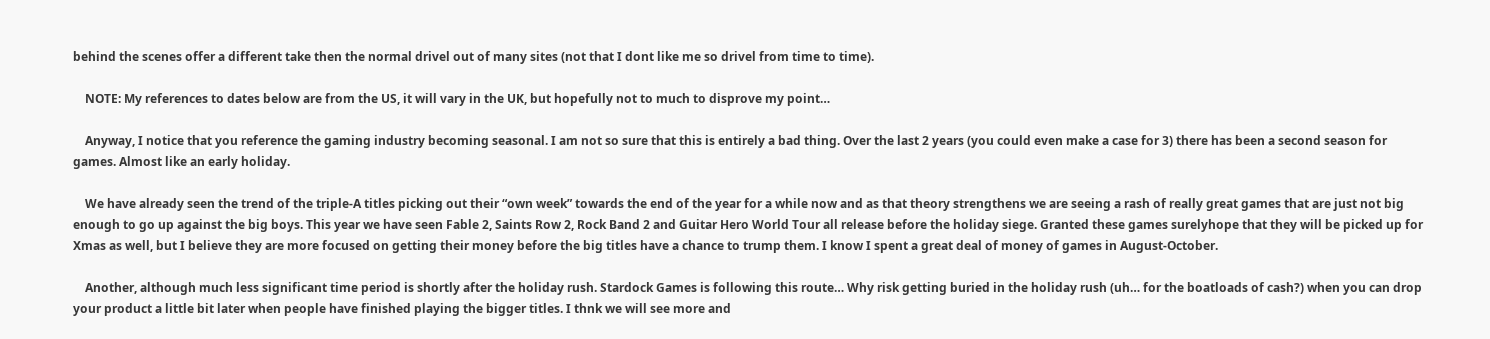behind the scenes offer a different take then the normal drivel out of many sites (not that I dont like me so drivel from time to time).

    NOTE: My references to dates below are from the US, it will vary in the UK, but hopefully not to much to disprove my point…

    Anyway, I notice that you reference the gaming industry becoming seasonal. I am not so sure that this is entirely a bad thing. Over the last 2 years (you could even make a case for 3) there has been a second season for games. Almost like an early holiday.

    We have already seen the trend of the triple-A titles picking out their “own week” towards the end of the year for a while now and as that theory strengthens we are seeing a rash of really great games that are just not big enough to go up against the big boys. This year we have seen Fable 2, Saints Row 2, Rock Band 2 and Guitar Hero World Tour all release before the holiday siege. Granted these games surelyhope that they will be picked up for Xmas as well, but I believe they are more focused on getting their money before the big titles have a chance to trump them. I know I spent a great deal of money of games in August-October.

    Another, although much less significant time period is shortly after the holiday rush. Stardock Games is following this route… Why risk getting buried in the holiday rush (uh… for the boatloads of cash?) when you can drop your product a little bit later when people have finished playing the bigger titles. I thnk we will see more and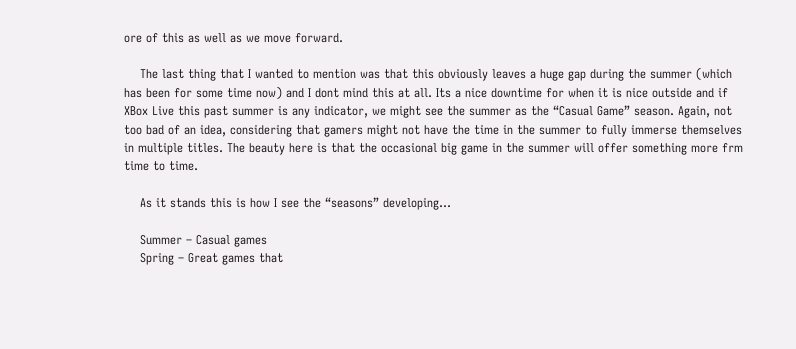ore of this as well as we move forward.

    The last thing that I wanted to mention was that this obviously leaves a huge gap during the summer (which has been for some time now) and I dont mind this at all. Its a nice downtime for when it is nice outside and if XBox Live this past summer is any indicator, we might see the summer as the “Casual Game” season. Again, not too bad of an idea, considering that gamers might not have the time in the summer to fully immerse themselves in multiple titles. The beauty here is that the occasional big game in the summer will offer something more frm time to time.

    As it stands this is how I see the “seasons” developing…

    Summer – Casual games
    Spring – Great games that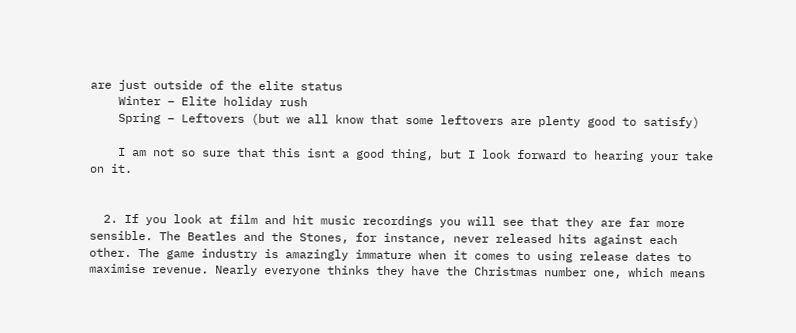are just outside of the elite status
    Winter – Elite holiday rush
    Spring – Leftovers (but we all know that some leftovers are plenty good to satisfy)

    I am not so sure that this isnt a good thing, but I look forward to hearing your take on it.


  2. If you look at film and hit music recordings you will see that they are far more sensible. The Beatles and the Stones, for instance, never released hits against each other. The game industry is amazingly immature when it comes to using release dates to maximise revenue. Nearly everyone thinks they have the Christmas number one, which means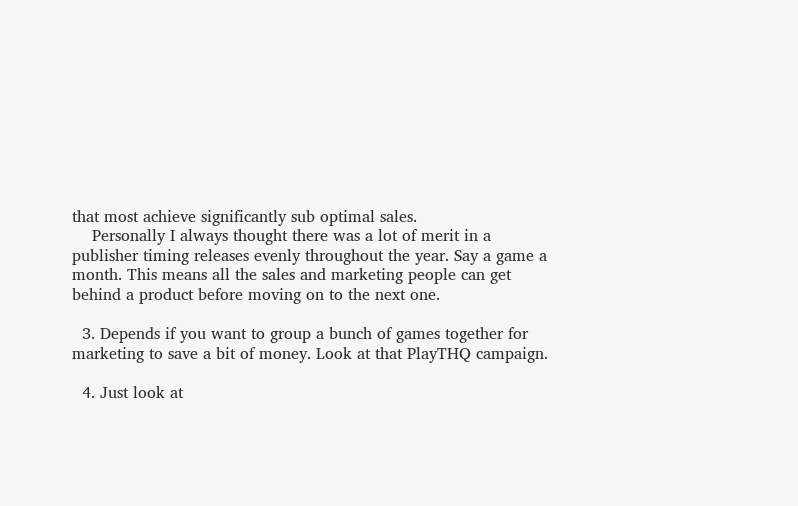that most achieve significantly sub optimal sales.
    Personally I always thought there was a lot of merit in a publisher timing releases evenly throughout the year. Say a game a month. This means all the sales and marketing people can get behind a product before moving on to the next one.

  3. Depends if you want to group a bunch of games together for marketing to save a bit of money. Look at that PlayTHQ campaign.

  4. Just look at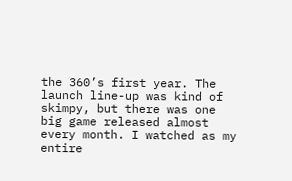the 360’s first year. The launch line-up was kind of skimpy, but there was one big game released almost every month. I watched as my entire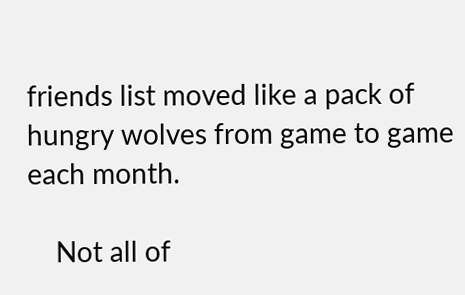friends list moved like a pack of hungry wolves from game to game each month.

    Not all of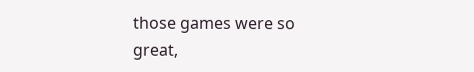those games were so great,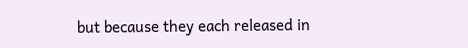but because they each released in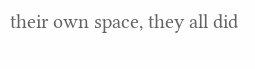their own space, they all did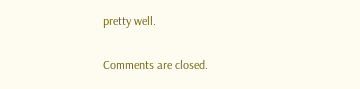pretty well.

Comments are closed.